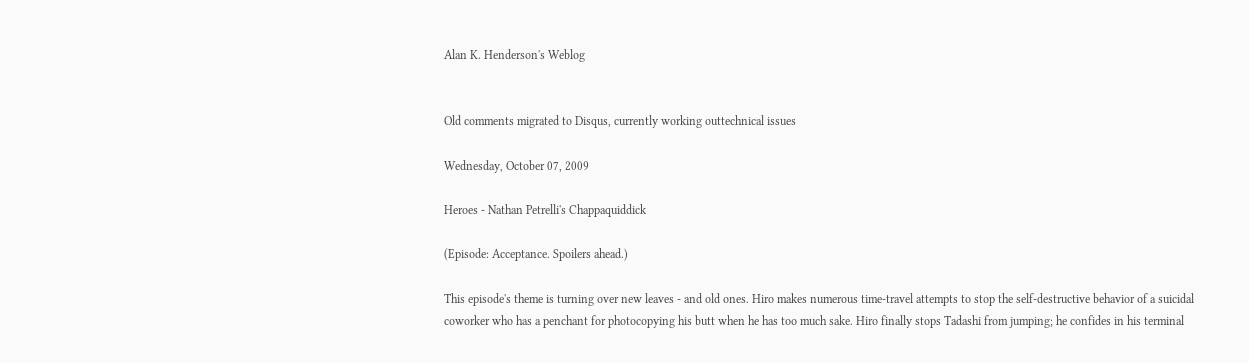Alan K. Henderson's Weblog


Old comments migrated to Disqus, currently working outtechnical issues

Wednesday, October 07, 2009

Heroes - Nathan Petrelli's Chappaquiddick

(Episode: Acceptance. Spoilers ahead.)

This episode's theme is turning over new leaves - and old ones. Hiro makes numerous time-travel attempts to stop the self-destructive behavior of a suicidal coworker who has a penchant for photocopying his butt when he has too much sake. Hiro finally stops Tadashi from jumping; he confides in his terminal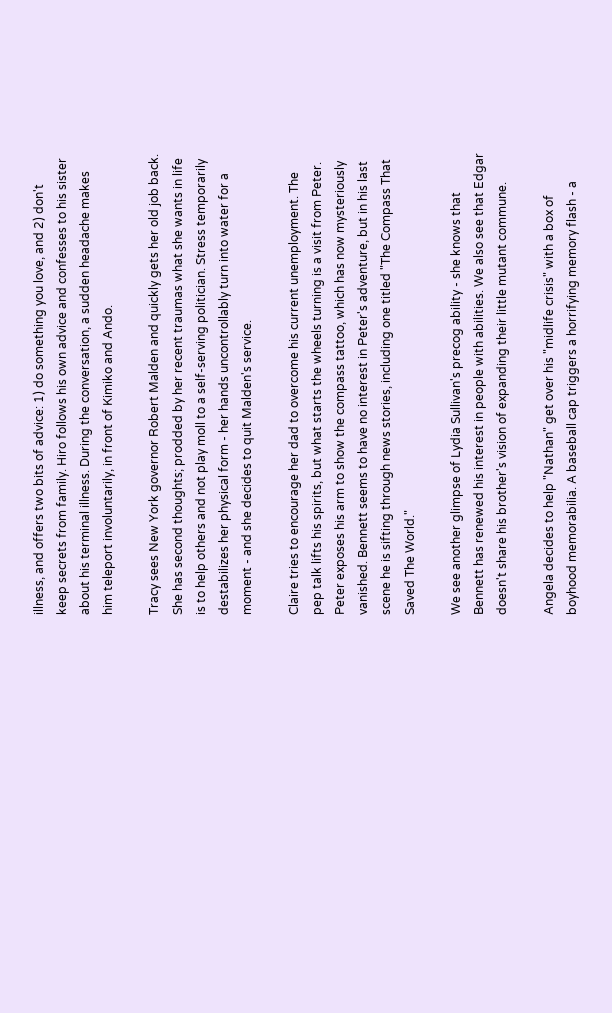illness, and offers two bits of advice: 1) do something you love, and 2) don't keep secrets from family. Hiro follows his own advice and confesses to his sister about his terminal illness. During the conversation, a sudden headache makes him teleport involuntarily, in front of Kimiko and Ando.

Tracy sees New York governor Robert Malden and quickly gets her old job back. She has second thoughts; prodded by her recent traumas what she wants in life is to help others and not play moll to a self-serving politician. Stress temporarily destabilizes her physical form - her hands uncontrollably turn into water for a moment - and she decides to quit Malden's service.

Claire tries to encourage her dad to overcome his current unemployment. The pep talk lifts his spirits, but what starts the wheels turning is a visit from Peter. Peter exposes his arm to show the compass tattoo, which has now mysteriously vanished. Bennett seems to have no interest in Peter's adventure, but in his last scene he is sifting through news stories, including one titled "The Compass That Saved The World."

We see another glimpse of Lydia Sullivan's precog ability - she knows that Bennett has renewed his interest in people with abilities. We also see that Edgar doesn't share his brother's vision of expanding their little mutant commune.

Angela decides to help "Nathan" get over his "midlife crisis" with a box of boyhood memorabilia. A baseball cap triggers a horrifying memory flash - a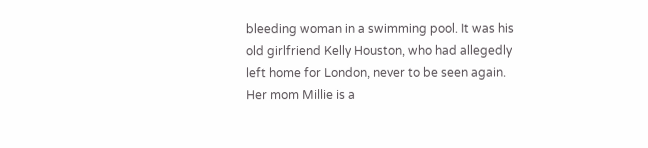bleeding woman in a swimming pool. It was his old girlfriend Kelly Houston, who had allegedly left home for London, never to be seen again. Her mom Millie is a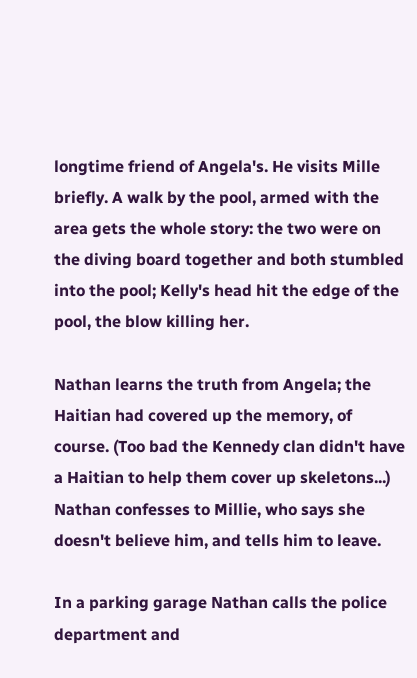longtime friend of Angela's. He visits Mille briefly. A walk by the pool, armed with the area gets the whole story: the two were on the diving board together and both stumbled into the pool; Kelly's head hit the edge of the pool, the blow killing her.

Nathan learns the truth from Angela; the Haitian had covered up the memory, of course. (Too bad the Kennedy clan didn't have a Haitian to help them cover up skeletons...) Nathan confesses to Millie, who says she doesn't believe him, and tells him to leave.

In a parking garage Nathan calls the police department and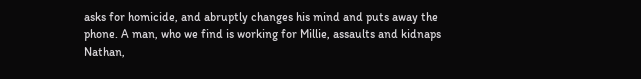asks for homicide, and abruptly changes his mind and puts away the phone. A man, who we find is working for Millie, assaults and kidnaps Nathan,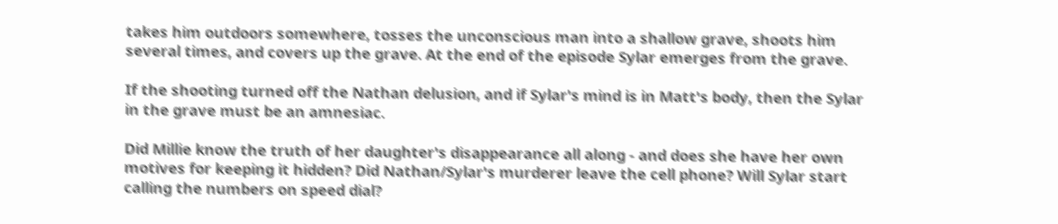takes him outdoors somewhere, tosses the unconscious man into a shallow grave, shoots him several times, and covers up the grave. At the end of the episode Sylar emerges from the grave.

If the shooting turned off the Nathan delusion, and if Sylar's mind is in Matt's body, then the Sylar in the grave must be an amnesiac.

Did Millie know the truth of her daughter's disappearance all along - and does she have her own motives for keeping it hidden? Did Nathan/Sylar's murderer leave the cell phone? Will Sylar start calling the numbers on speed dial?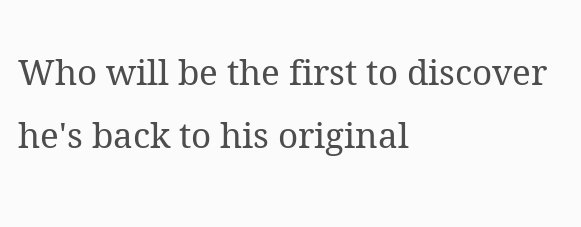Who will be the first to discover he's back to his original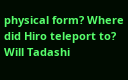physical form? Where did Hiro teleport to? Will Tadashi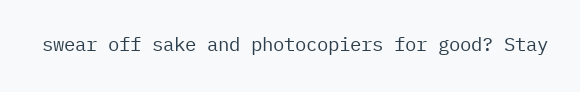swear off sake and photocopiers for good? Stay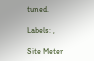tuned.

Labels: ,

Site Meter